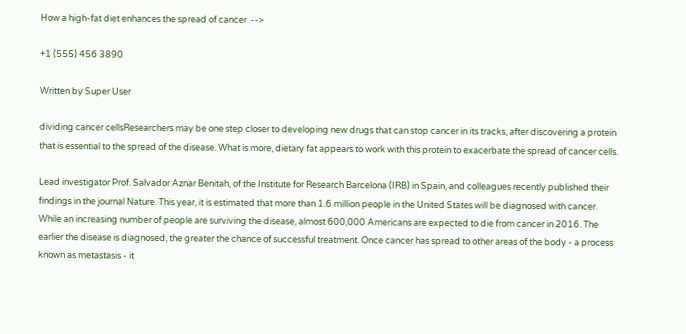How a high-fat diet enhances the spread of cancer  -->

+1 (555) 456 3890

Written by Super User

dividing cancer cellsResearchers may be one step closer to developing new drugs that can stop cancer in its tracks, after discovering a protein that is essential to the spread of the disease. What is more, dietary fat appears to work with this protein to exacerbate the spread of cancer cells.

Lead investigator Prof. Salvador Aznar Benitah, of the Institute for Research Barcelona (IRB) in Spain, and colleagues recently published their findings in the journal Nature. This year, it is estimated that more than 1.6 million people in the United States will be diagnosed with cancer. While an increasing number of people are surviving the disease, almost 600,000 Americans are expected to die from cancer in 2016. The earlier the disease is diagnosed, the greater the chance of successful treatment. Once cancer has spread to other areas of the body - a process known as metastasis - it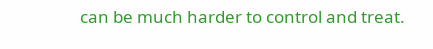can be much harder to control and treat.